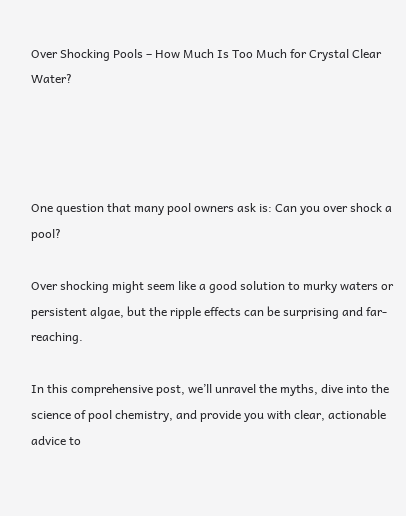Over Shocking Pools – How Much Is Too Much for Crystal Clear Water?




One question that many pool owners ask is: Can you over shock a pool?

Over shocking might seem like a good solution to murky waters or persistent algae, but the ripple effects can be surprising and far-reaching.

In this comprehensive post, we’ll unravel the myths, dive into the science of pool chemistry, and provide you with clear, actionable advice to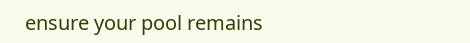ensure your pool remains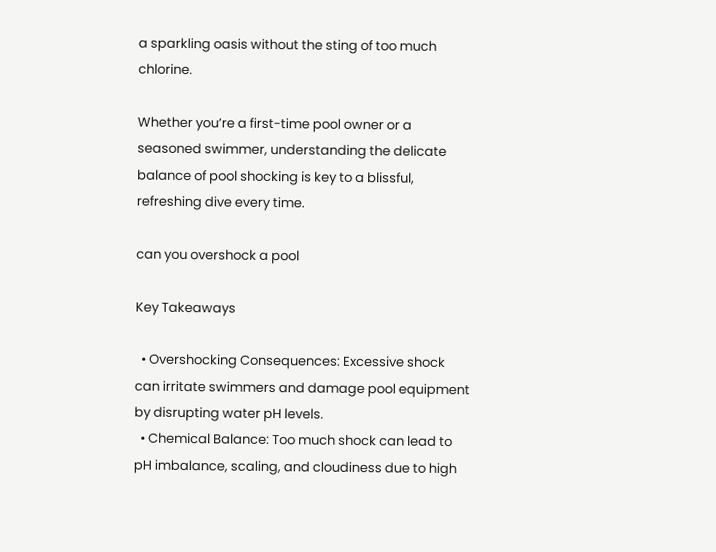a sparkling oasis without the sting of too much chlorine.

Whether you’re a first-time pool owner or a seasoned swimmer, understanding the delicate balance of pool shocking is key to a blissful, refreshing dive every time.

can you overshock a pool

Key Takeaways

  • Overshocking Consequences: Excessive shock can irritate swimmers and damage pool equipment by disrupting water pH levels.
  • Chemical Balance: Too much shock can lead to pH imbalance, scaling, and cloudiness due to high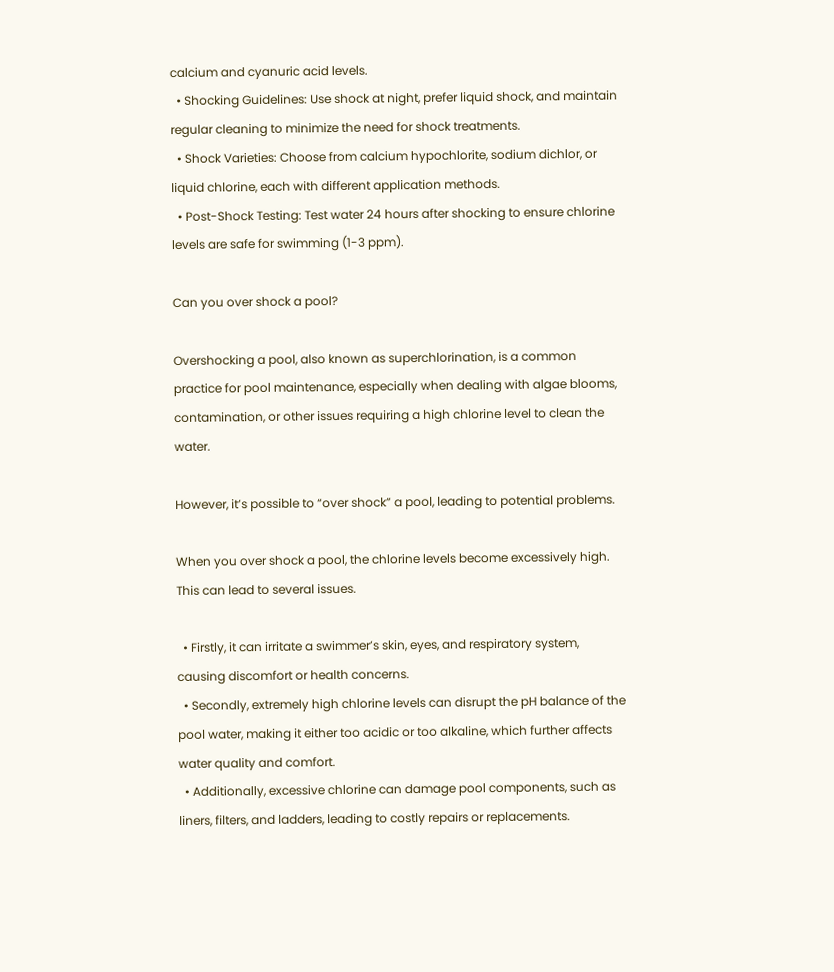calcium and cyanuric acid levels.
  • Shocking Guidelines: Use shock at night, prefer liquid shock, and maintain regular cleaning to minimize the need for shock treatments.
  • Shock Varieties: Choose from calcium hypochlorite, sodium dichlor, or liquid chlorine, each with different application methods.
  • Post-Shock Testing: Test water 24 hours after shocking to ensure chlorine levels are safe for swimming (1-3 ppm).

Can you over shock a pool?

Overshocking a pool, also known as superchlorination, is a common practice for pool maintenance, especially when dealing with algae blooms, contamination, or other issues requiring a high chlorine level to clean the water.

However, it’s possible to “over shock” a pool, leading to potential problems.

When you over shock a pool, the chlorine levels become excessively high. This can lead to several issues.

  • Firstly, it can irritate a swimmer’s skin, eyes, and respiratory system, causing discomfort or health concerns.
  • Secondly, extremely high chlorine levels can disrupt the pH balance of the pool water, making it either too acidic or too alkaline, which further affects water quality and comfort.
  • Additionally, excessive chlorine can damage pool components, such as liners, filters, and ladders, leading to costly repairs or replacements.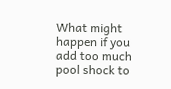What might happen if you add too much pool shock to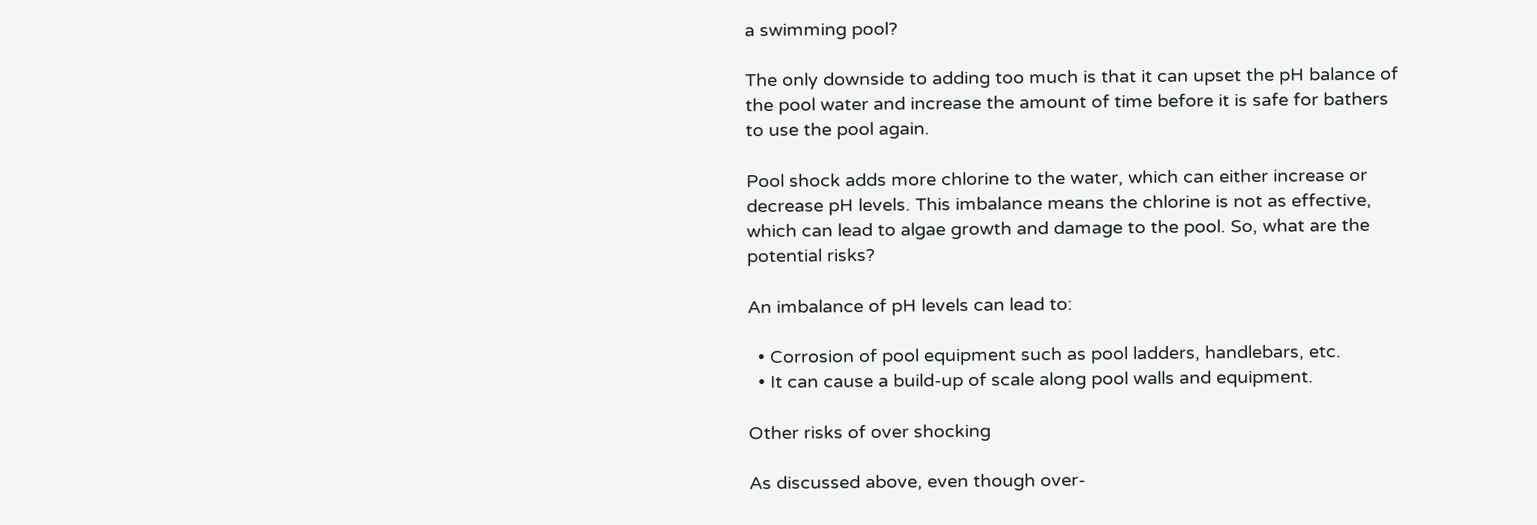a swimming pool?

The only downside to adding too much is that it can upset the pH balance of the pool water and increase the amount of time before it is safe for bathers to use the pool again.

Pool shock adds more chlorine to the water, which can either increase or decrease pH levels. This imbalance means the chlorine is not as effective, which can lead to algae growth and damage to the pool. So, what are the potential risks?

An imbalance of pH levels can lead to:

  • Corrosion of pool equipment such as pool ladders, handlebars, etc.
  • It can cause a build-up of scale along pool walls and equipment.

Other risks of over shocking

As discussed above, even though over-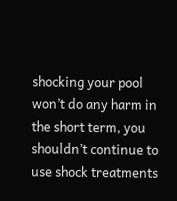shocking your pool won’t do any harm in the short term, you shouldn’t continue to use shock treatments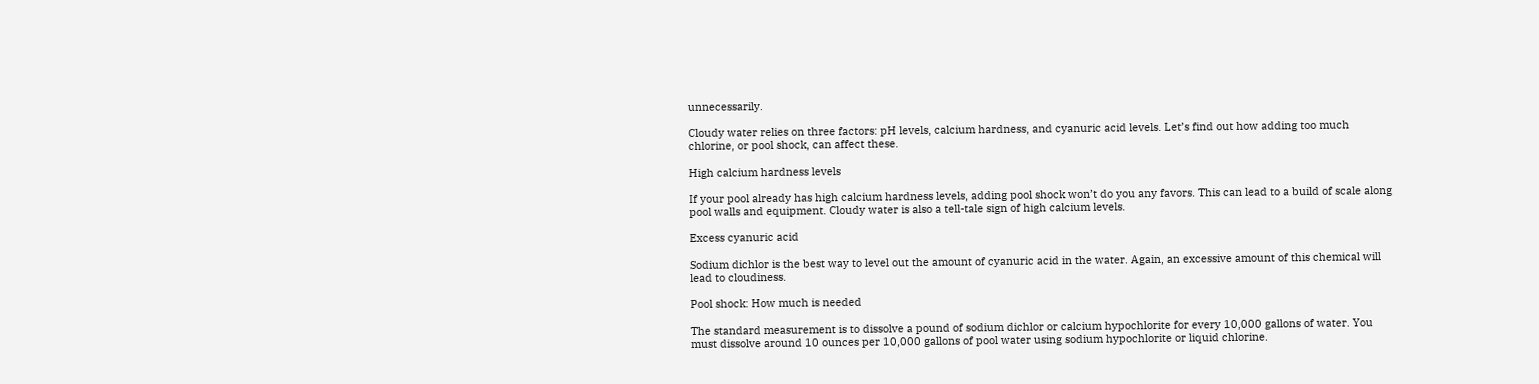unnecessarily.

Cloudy water relies on three factors: pH levels, calcium hardness, and cyanuric acid levels. Let’s find out how adding too much chlorine, or pool shock, can affect these.

High calcium hardness levels

If your pool already has high calcium hardness levels, adding pool shock won’t do you any favors. This can lead to a build of scale along pool walls and equipment. Cloudy water is also a tell-tale sign of high calcium levels.

Excess cyanuric acid

Sodium dichlor is the best way to level out the amount of cyanuric acid in the water. Again, an excessive amount of this chemical will lead to cloudiness.

Pool shock: How much is needed

The standard measurement is to dissolve a pound of sodium dichlor or calcium hypochlorite for every 10,000 gallons of water. You must dissolve around 10 ounces per 10,000 gallons of pool water using sodium hypochlorite or liquid chlorine.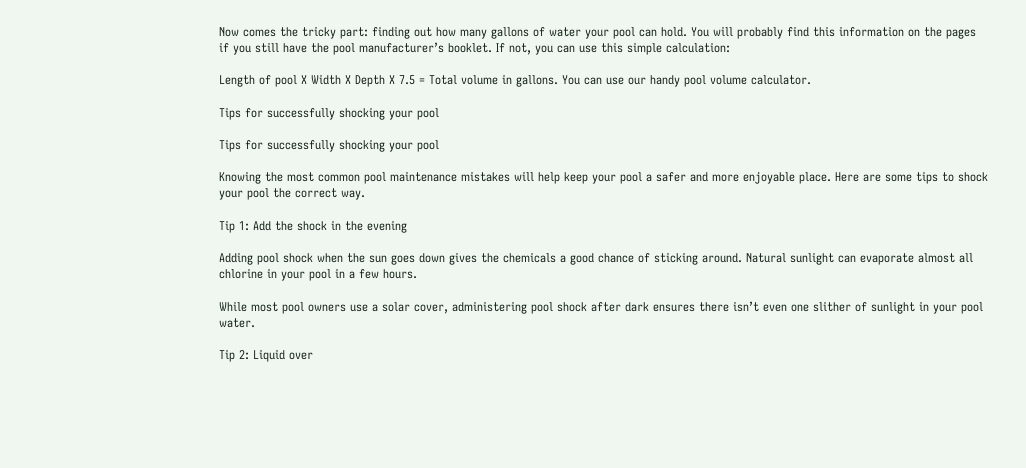Now comes the tricky part: finding out how many gallons of water your pool can hold. You will probably find this information on the pages if you still have the pool manufacturer’s booklet. If not, you can use this simple calculation:

Length of pool X Width X Depth X 7.5 = Total volume in gallons. You can use our handy pool volume calculator.

Tips for successfully shocking your pool

Tips for successfully shocking your pool

Knowing the most common pool maintenance mistakes will help keep your pool a safer and more enjoyable place. Here are some tips to shock your pool the correct way.

Tip 1: Add the shock in the evening

Adding pool shock when the sun goes down gives the chemicals a good chance of sticking around. Natural sunlight can evaporate almost all chlorine in your pool in a few hours.

While most pool owners use a solar cover, administering pool shock after dark ensures there isn’t even one slither of sunlight in your pool water.

Tip 2: Liquid over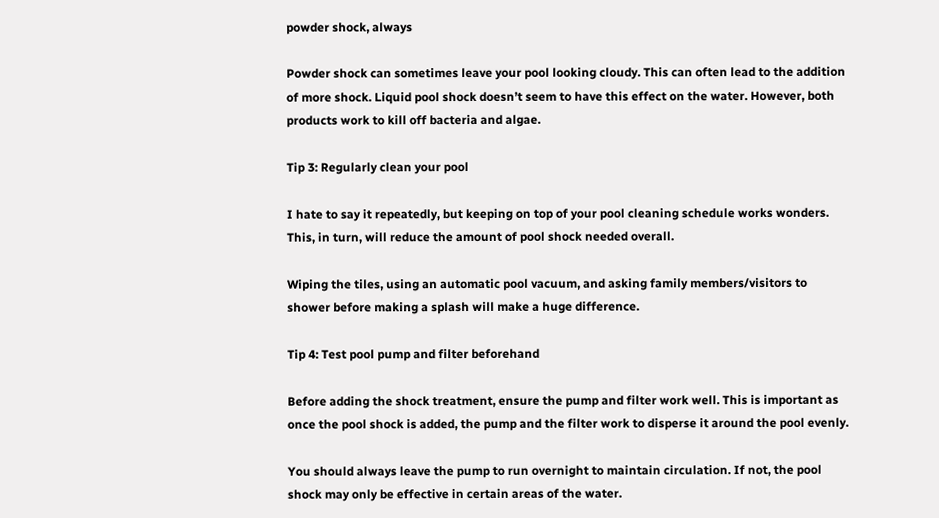powder shock, always

Powder shock can sometimes leave your pool looking cloudy. This can often lead to the addition of more shock. Liquid pool shock doesn’t seem to have this effect on the water. However, both products work to kill off bacteria and algae.

Tip 3: Regularly clean your pool

I hate to say it repeatedly, but keeping on top of your pool cleaning schedule works wonders. This, in turn, will reduce the amount of pool shock needed overall.

Wiping the tiles, using an automatic pool vacuum, and asking family members/visitors to shower before making a splash will make a huge difference.

Tip 4: Test pool pump and filter beforehand

Before adding the shock treatment, ensure the pump and filter work well. This is important as once the pool shock is added, the pump and the filter work to disperse it around the pool evenly.

You should always leave the pump to run overnight to maintain circulation. If not, the pool shock may only be effective in certain areas of the water.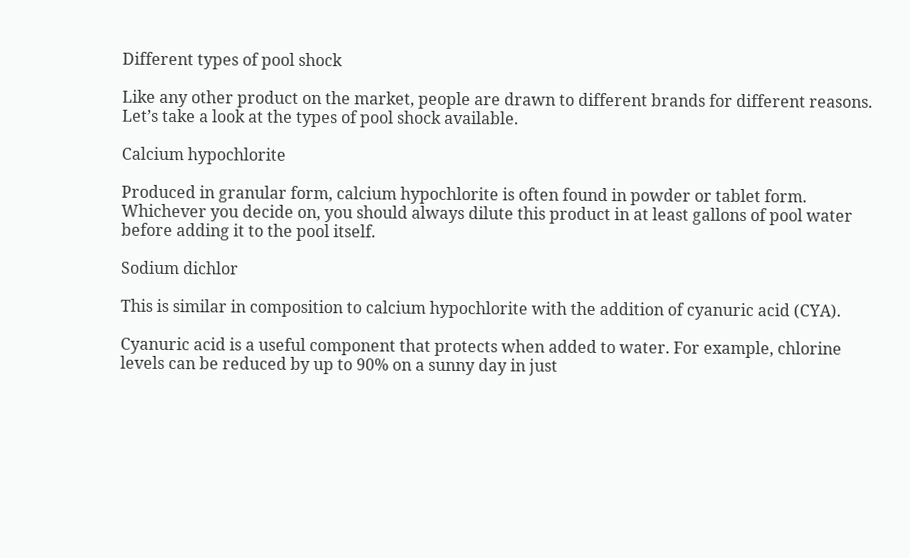Different types of pool shock

Like any other product on the market, people are drawn to different brands for different reasons. Let’s take a look at the types of pool shock available.

Calcium hypochlorite

Produced in granular form, calcium hypochlorite is often found in powder or tablet form. Whichever you decide on, you should always dilute this product in at least gallons of pool water before adding it to the pool itself.

Sodium dichlor

This is similar in composition to calcium hypochlorite with the addition of cyanuric acid (CYA).

Cyanuric acid is a useful component that protects when added to water. For example, chlorine levels can be reduced by up to 90% on a sunny day in just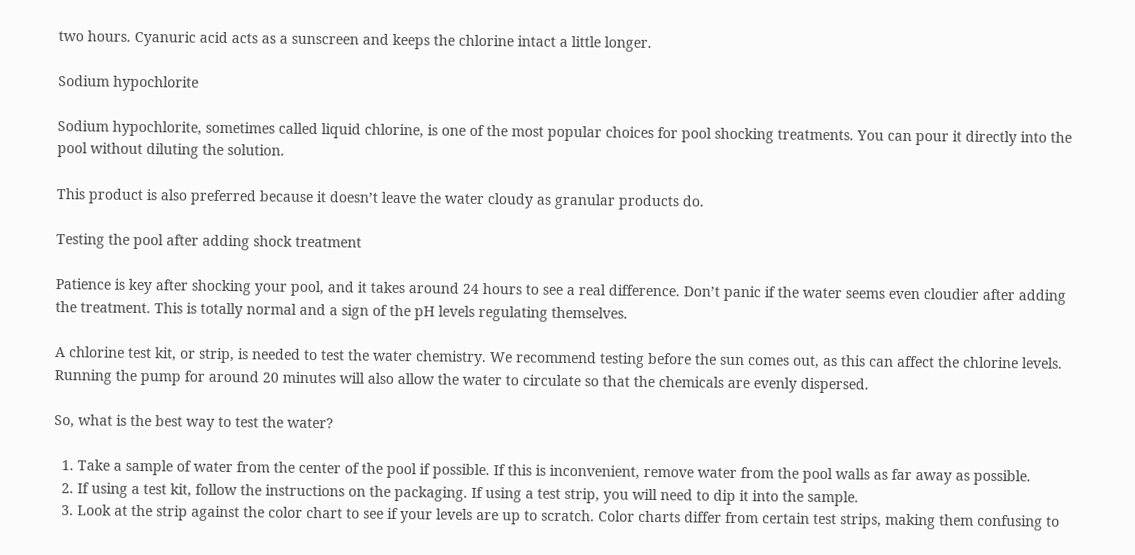two hours. Cyanuric acid acts as a sunscreen and keeps the chlorine intact a little longer.

Sodium hypochlorite

Sodium hypochlorite, sometimes called liquid chlorine, is one of the most popular choices for pool shocking treatments. You can pour it directly into the pool without diluting the solution.

This product is also preferred because it doesn’t leave the water cloudy as granular products do.

Testing the pool after adding shock treatment

Patience is key after shocking your pool, and it takes around 24 hours to see a real difference. Don’t panic if the water seems even cloudier after adding the treatment. This is totally normal and a sign of the pH levels regulating themselves.

A chlorine test kit, or strip, is needed to test the water chemistry. We recommend testing before the sun comes out, as this can affect the chlorine levels. Running the pump for around 20 minutes will also allow the water to circulate so that the chemicals are evenly dispersed.

So, what is the best way to test the water?

  1. Take a sample of water from the center of the pool if possible. If this is inconvenient, remove water from the pool walls as far away as possible.
  2. If using a test kit, follow the instructions on the packaging. If using a test strip, you will need to dip it into the sample.
  3. Look at the strip against the color chart to see if your levels are up to scratch. Color charts differ from certain test strips, making them confusing to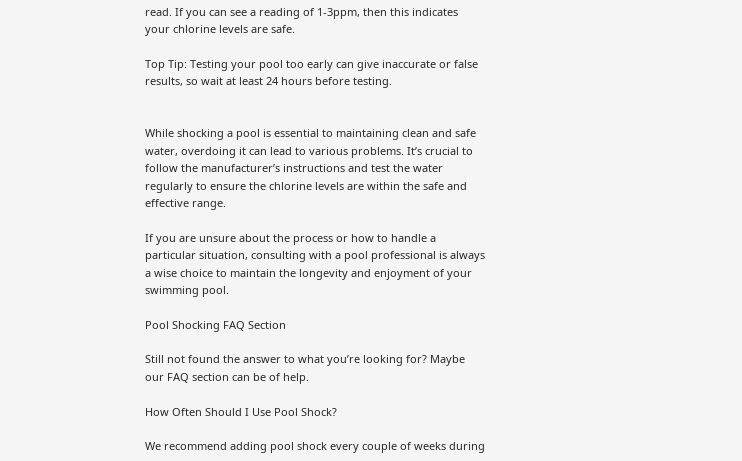read. If you can see a reading of 1-3ppm, then this indicates your chlorine levels are safe.

Top Tip: Testing your pool too early can give inaccurate or false results, so wait at least 24 hours before testing.


While shocking a pool is essential to maintaining clean and safe water, overdoing it can lead to various problems. It’s crucial to follow the manufacturer’s instructions and test the water regularly to ensure the chlorine levels are within the safe and effective range.

If you are unsure about the process or how to handle a particular situation, consulting with a pool professional is always a wise choice to maintain the longevity and enjoyment of your swimming pool.

Pool Shocking FAQ Section

Still not found the answer to what you’re looking for? Maybe our FAQ section can be of help.

How Often Should I Use Pool Shock?

We recommend adding pool shock every couple of weeks during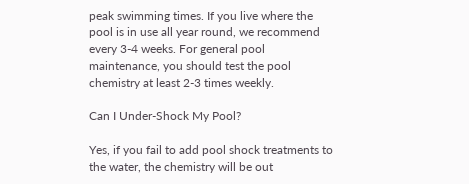peak swimming times. If you live where the pool is in use all year round, we recommend every 3-4 weeks. For general pool maintenance, you should test the pool chemistry at least 2-3 times weekly.

Can I Under-Shock My Pool?

Yes, if you fail to add pool shock treatments to the water, the chemistry will be out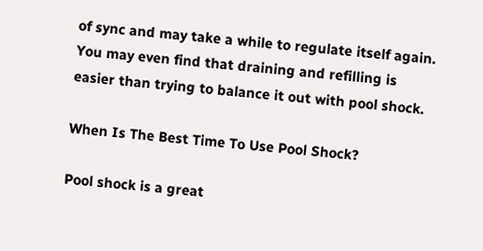of sync and may take a while to regulate itself again. You may even find that draining and refilling is easier than trying to balance it out with pool shock.

When Is The Best Time To Use Pool Shock?

Pool shock is a great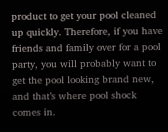product to get your pool cleaned up quickly. Therefore, if you have friends and family over for a pool party, you will probably want to get the pool looking brand new, and that’s where pool shock comes in.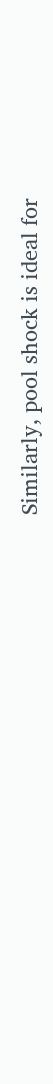Similarly, pool shock is ideal for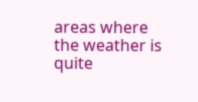areas where the weather is quite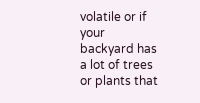volatile or if your backyard has a lot of trees or plants that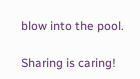blow into the pool.

Sharing is caring!